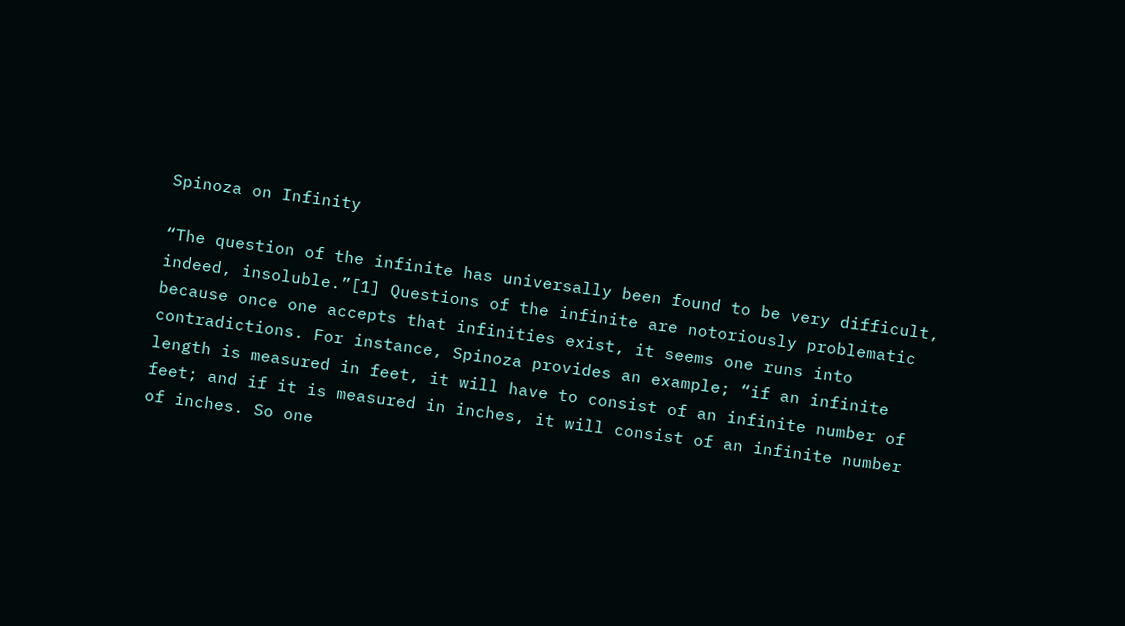Spinoza on Infinity

“The question of the infinite has universally been found to be very difficult, indeed, insoluble.”[1] Questions of the infinite are notoriously problematic because once one accepts that infinities exist, it seems one runs into contradictions. For instance, Spinoza provides an example; “if an infinite length is measured in feet, it will have to consist of an infinite number of feet; and if it is measured in inches, it will consist of an infinite number of inches. So one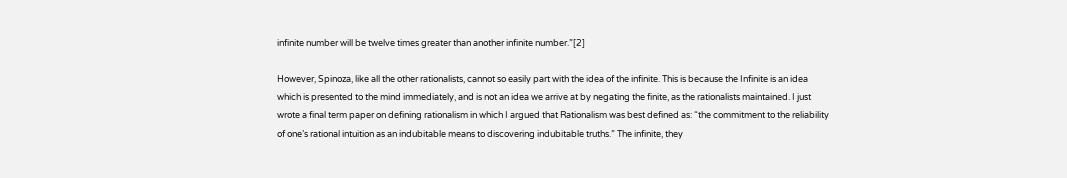infinite number will be twelve times greater than another infinite number.”[2]

However, Spinoza, like all the other rationalists, cannot so easily part with the idea of the infinite. This is because the Infinite is an idea which is presented to the mind immediately, and is not an idea we arrive at by negating the finite, as the rationalists maintained. I just wrote a final term paper on defining rationalism in which I argued that Rationalism was best defined as: “the commitment to the reliability of one’s rational intuition as an indubitable means to discovering indubitable truths.” The infinite, they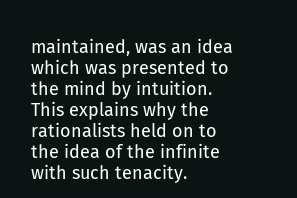maintained, was an idea which was presented to the mind by intuition. This explains why the rationalists held on to the idea of the infinite with such tenacity.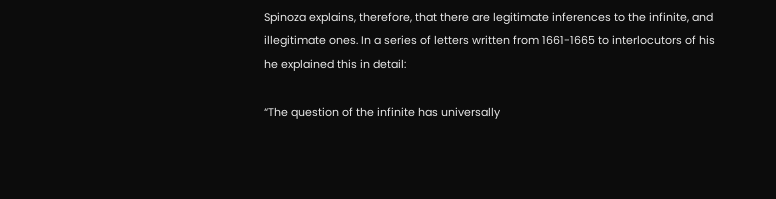Spinoza explains, therefore, that there are legitimate inferences to the infinite, and illegitimate ones. In a series of letters written from 1661-1665 to interlocutors of his he explained this in detail:

“The question of the infinite has universally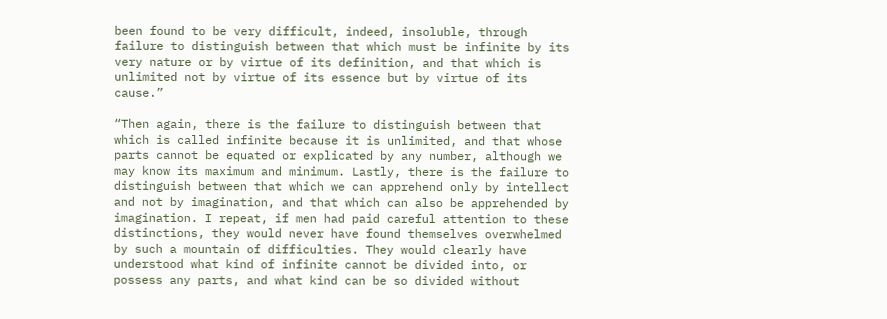been found to be very difficult, indeed, insoluble, through failure to distinguish between that which must be infinite by its very nature or by virtue of its definition, and that which is unlimited not by virtue of its essence but by virtue of its cause.”

“Then again, there is the failure to distinguish between that which is called infinite because it is unlimited, and that whose parts cannot be equated or explicated by any number, although we may know its maximum and minimum. Lastly, there is the failure to distinguish between that which we can apprehend only by intellect and not by imagination, and that which can also be apprehended by imagination. I repeat, if men had paid careful attention to these distinctions, they would never have found themselves overwhelmed by such a mountain of difficulties. They would clearly have understood what kind of infinite cannot be divided into, or possess any parts, and what kind can be so divided without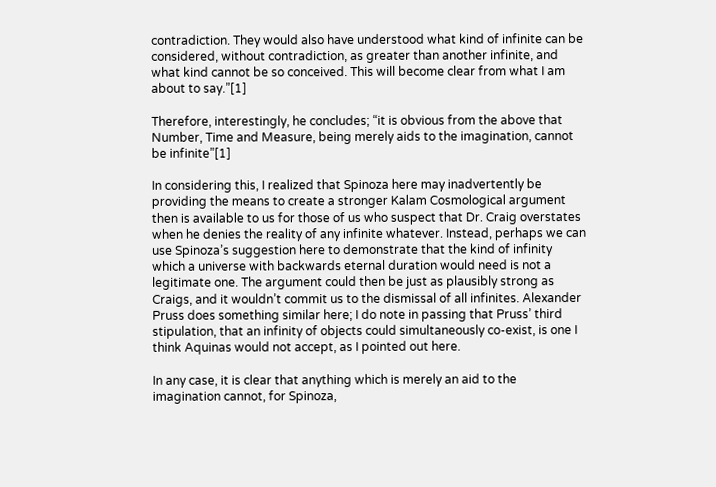contradiction. They would also have understood what kind of infinite can be considered, without contradiction, as greater than another infinite, and what kind cannot be so conceived. This will become clear from what I am about to say.”[1]

Therefore, interestingly, he concludes; “it is obvious from the above that Number, Time and Measure, being merely aids to the imagination, cannot be infinite”[1]

In considering this, I realized that Spinoza here may inadvertently be providing the means to create a stronger Kalam Cosmological argument then is available to us for those of us who suspect that Dr. Craig overstates when he denies the reality of any infinite whatever. Instead, perhaps we can use Spinoza’s suggestion here to demonstrate that the kind of infinity which a universe with backwards eternal duration would need is not a legitimate one. The argument could then be just as plausibly strong as Craigs, and it wouldn’t commit us to the dismissal of all infinites. Alexander Pruss does something similar here; I do note in passing that Pruss’ third stipulation, that an infinity of objects could simultaneously co-exist, is one I think Aquinas would not accept, as I pointed out here.

In any case, it is clear that anything which is merely an aid to the imagination cannot, for Spinoza,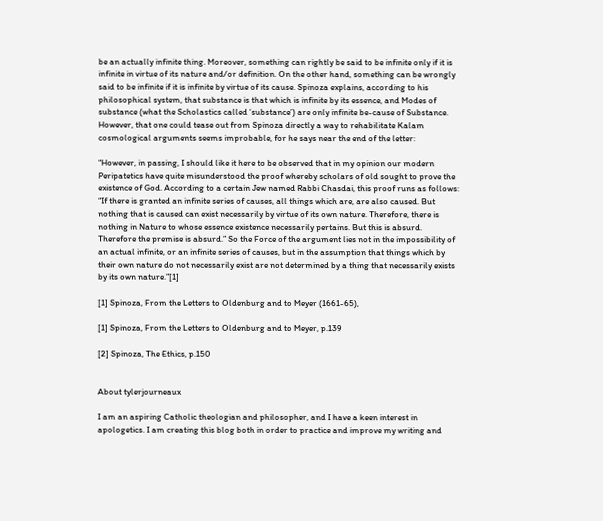be an actually infinite thing. Moreover, something can rightly be said to be infinite only if it is infinite in virtue of its nature and/or definition. On the other hand, something can be wrongly said to be infinite if it is infinite by virtue of its cause. Spinoza explains, according to his philosophical system, that substance is that which is infinite by its essence, and Modes of substance (what the Scholastics called ‘substance’) are only infinite be-cause of Substance. However, that one could tease out from Spinoza directly a way to rehabilitate Kalam cosmological arguments seems improbable, for he says near the end of the letter:

“However, in passing, I should like it here to be observed that in my opinion our modern Peripatetics have quite misunderstood the proof whereby scholars of old sought to prove the existence of God. According to a certain Jew named Rabbi Chasdai, this proof runs as follows: “If there is granted an infinite series of causes, all things which are, are also caused. But nothing that is caused can exist necessarily by virtue of its own nature. Therefore, there is nothing in Nature to whose essence existence necessarily pertains. But this is absurd. Therefore the premise is absurd.” So the Force of the argument lies not in the impossibility of an actual infinite, or an infinite series of causes, but in the assumption that things which by their own nature do not necessarily exist are not determined by a thing that necessarily exists by its own nature.”[1]

[1] Spinoza, From the Letters to Oldenburg and to Meyer (1661-65),

[1] Spinoza, From the Letters to Oldenburg and to Meyer, p.139

[2] Spinoza, The Ethics, p.150


About tylerjourneaux

I am an aspiring Catholic theologian and philosopher, and I have a keen interest in apologetics. I am creating this blog both in order to practice and improve my writing and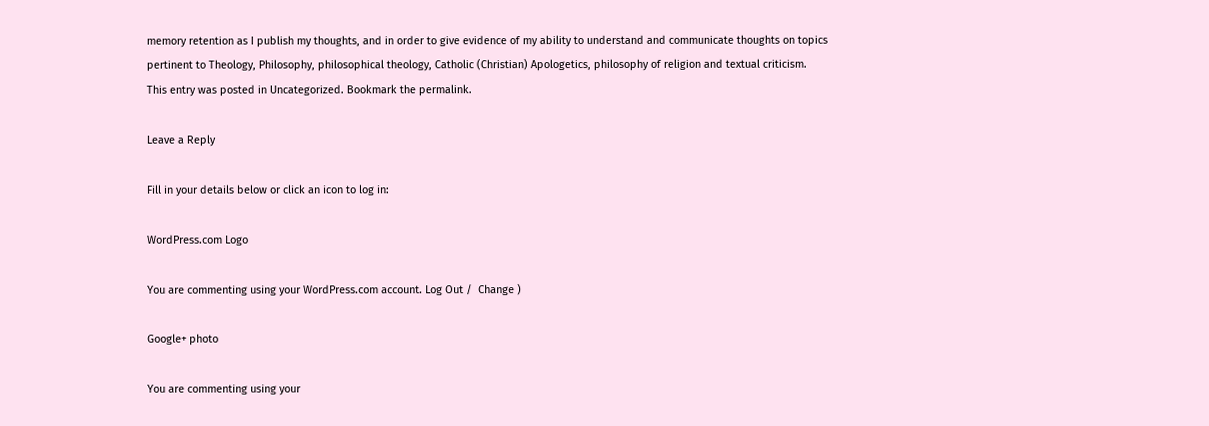memory retention as I publish my thoughts, and in order to give evidence of my ability to understand and communicate thoughts on topics pertinent to Theology, Philosophy, philosophical theology, Catholic (Christian) Apologetics, philosophy of religion and textual criticism.
This entry was posted in Uncategorized. Bookmark the permalink.

Leave a Reply

Fill in your details below or click an icon to log in:

WordPress.com Logo

You are commenting using your WordPress.com account. Log Out /  Change )

Google+ photo

You are commenting using your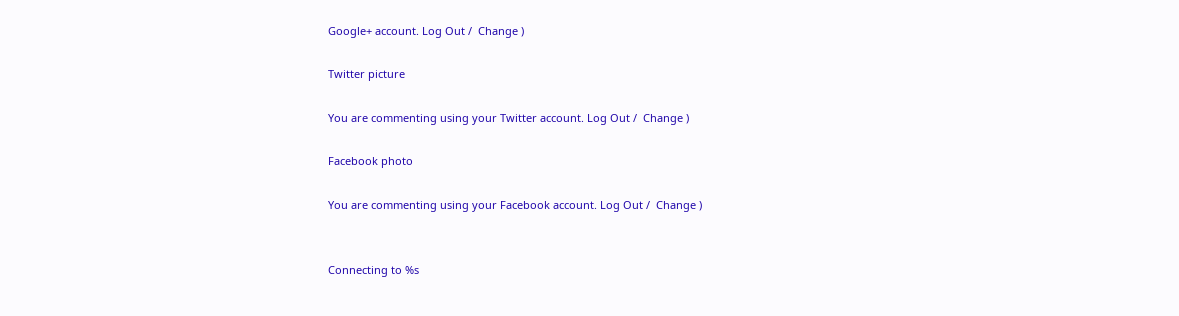Google+ account. Log Out /  Change )

Twitter picture

You are commenting using your Twitter account. Log Out /  Change )

Facebook photo

You are commenting using your Facebook account. Log Out /  Change )


Connecting to %s